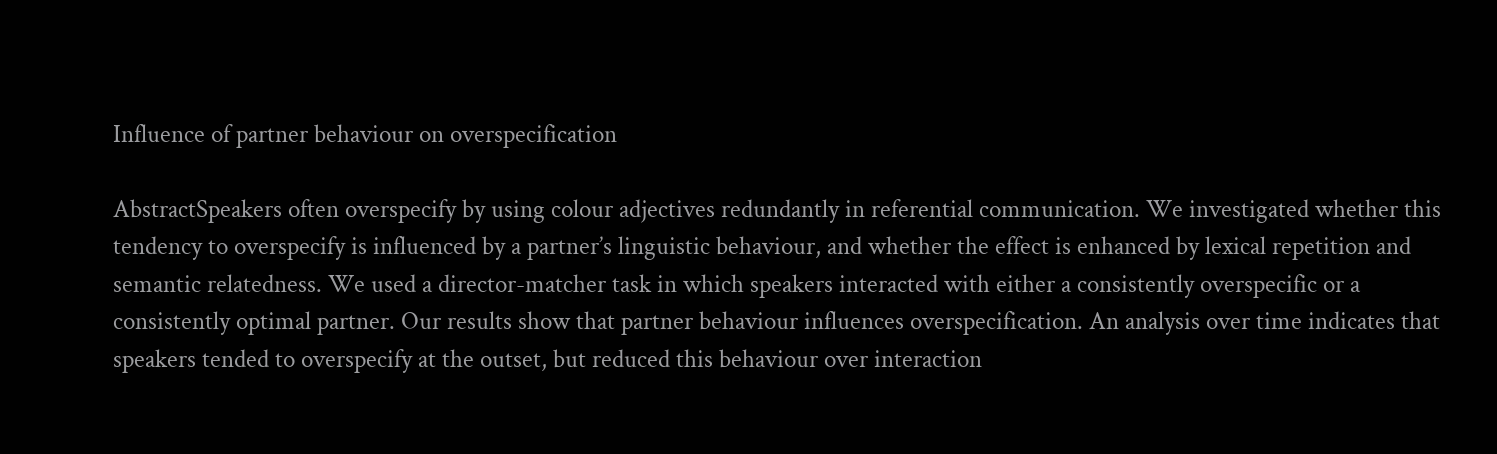Influence of partner behaviour on overspecification

AbstractSpeakers often overspecify by using colour adjectives redundantly in referential communication. We investigated whether this tendency to overspecify is influenced by a partner’s linguistic behaviour, and whether the effect is enhanced by lexical repetition and semantic relatedness. We used a director-matcher task in which speakers interacted with either a consistently overspecific or a consistently optimal partner. Our results show that partner behaviour influences overspecification. An analysis over time indicates that speakers tended to overspecify at the outset, but reduced this behaviour over interaction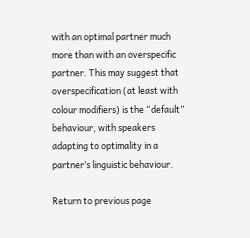with an optimal partner much more than with an overspecific partner. This may suggest that overspecification (at least with colour modifiers) is the “default” behaviour, with speakers adapting to optimality in a partner’s linguistic behaviour.

Return to previous page